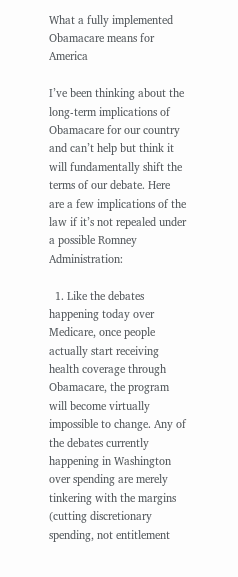What a fully implemented Obamacare means for America

I’ve been thinking about the long-term implications of Obamacare for our country and can’t help but think it will fundamentally shift the terms of our debate. Here are a few implications of the law if it’s not repealed under a possible Romney Administration:

  1. Like the debates happening today over Medicare, once people actually start receiving health coverage through Obamacare, the program will become virtually impossible to change. Any of the debates currently happening in Washington over spending are merely tinkering with the margins (cutting discretionary spending, not entitlement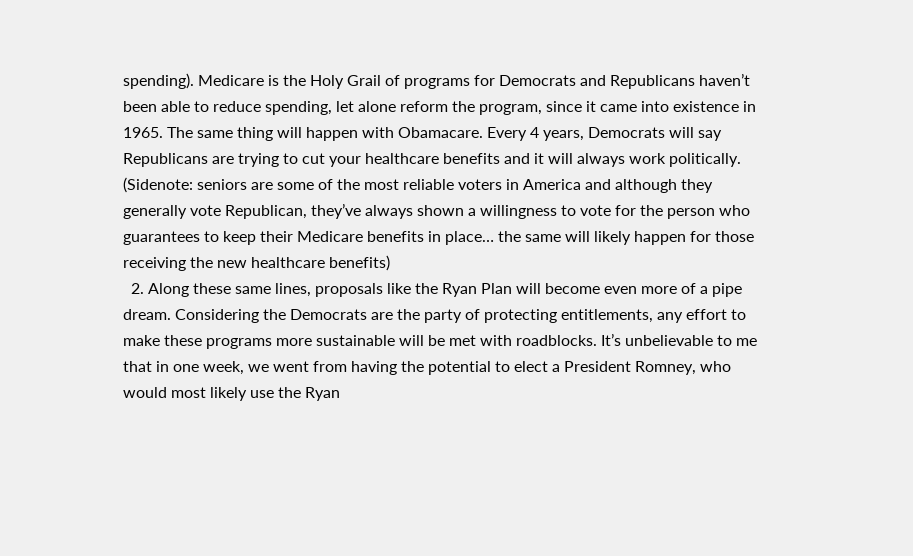spending). Medicare is the Holy Grail of programs for Democrats and Republicans haven’t been able to reduce spending, let alone reform the program, since it came into existence in 1965. The same thing will happen with Obamacare. Every 4 years, Democrats will say Republicans are trying to cut your healthcare benefits and it will always work politically. (Sidenote: seniors are some of the most reliable voters in America and although they generally vote Republican, they’ve always shown a willingness to vote for the person who guarantees to keep their Medicare benefits in place… the same will likely happen for those receiving the new healthcare benefits)
  2. Along these same lines, proposals like the Ryan Plan will become even more of a pipe dream. Considering the Democrats are the party of protecting entitlements, any effort to make these programs more sustainable will be met with roadblocks. It’s unbelievable to me that in one week, we went from having the potential to elect a President Romney, who would most likely use the Ryan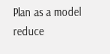Plan as a model reduce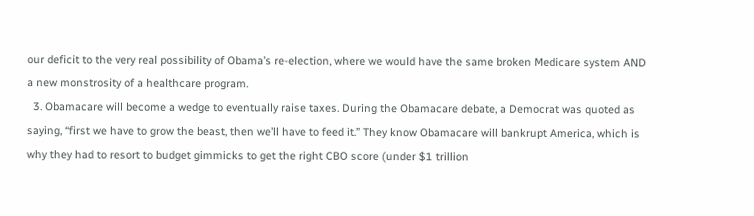our deficit to the very real possibility of Obama’s re-election, where we would have the same broken Medicare system AND a new monstrosity of a healthcare program.
  3. Obamacare will become a wedge to eventually raise taxes. During the Obamacare debate, a Democrat was quoted as saying, “first we have to grow the beast, then we’ll have to feed it.” They know Obamacare will bankrupt America, which is why they had to resort to budget gimmicks to get the right CBO score (under $1 trillion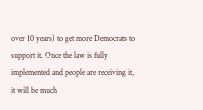over 10 years) to get more Democrats to support it. Once the law is fully implemented and people are receiving it, it will be much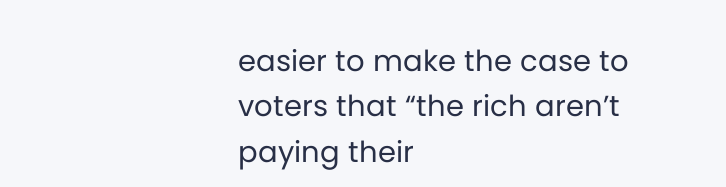easier to make the case to voters that “the rich aren’t paying their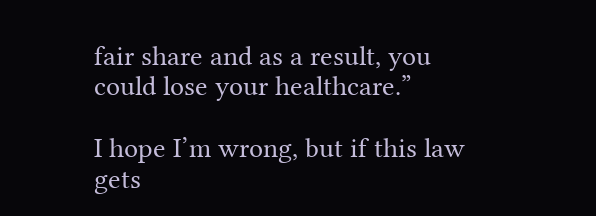fair share and as a result, you could lose your healthcare.”

I hope I’m wrong, but if this law gets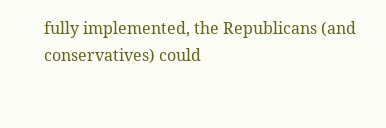fully implemented, the Republicans (and conservatives) could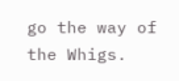go the way of the Whigs.